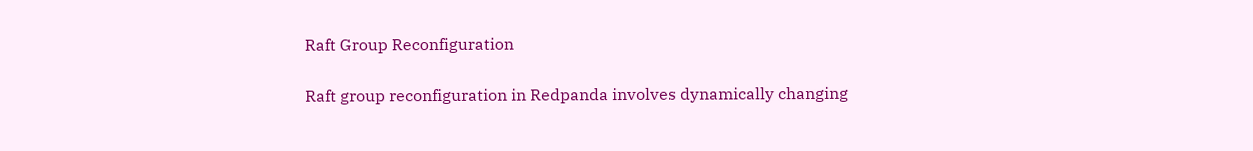Raft Group Reconfiguration

Raft group reconfiguration in Redpanda involves dynamically changing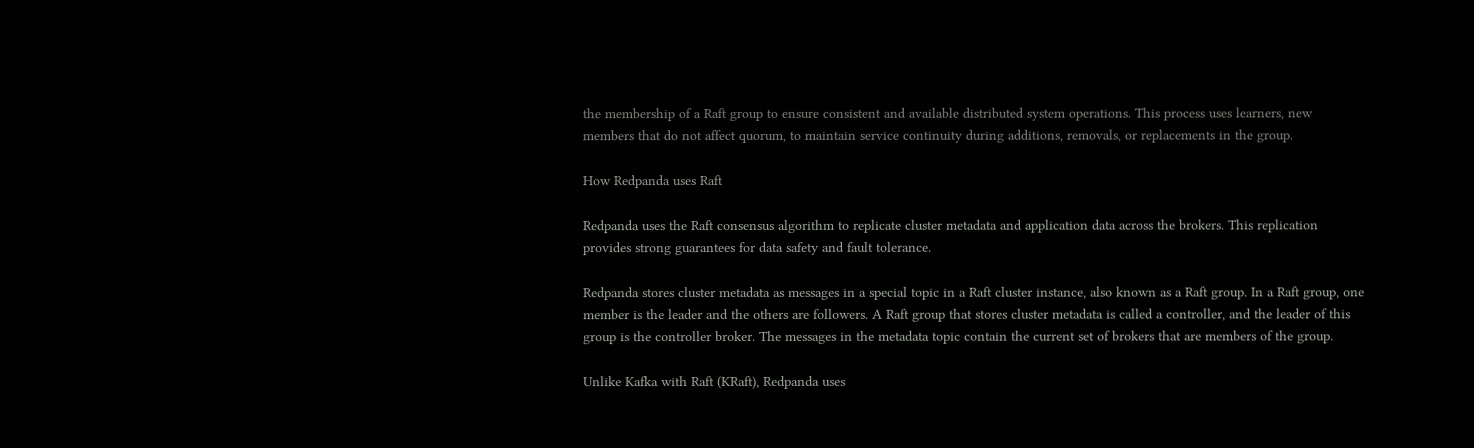the membership of a Raft group to ensure consistent and available distributed system operations. This process uses learners, new members that do not affect quorum, to maintain service continuity during additions, removals, or replacements in the group.

How Redpanda uses Raft

Redpanda uses the Raft consensus algorithm to replicate cluster metadata and application data across the brokers. This replication provides strong guarantees for data safety and fault tolerance.

Redpanda stores cluster metadata as messages in a special topic in a Raft cluster instance, also known as a Raft group. In a Raft group, one member is the leader and the others are followers. A Raft group that stores cluster metadata is called a controller, and the leader of this group is the controller broker. The messages in the metadata topic contain the current set of brokers that are members of the group.

Unlike Kafka with Raft (KRaft), Redpanda uses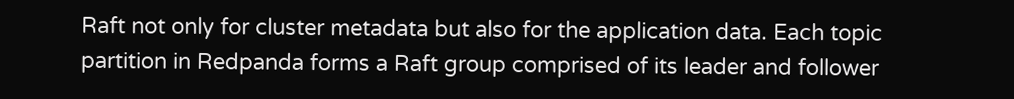Raft not only for cluster metadata but also for the application data. Each topic partition in Redpanda forms a Raft group comprised of its leader and follower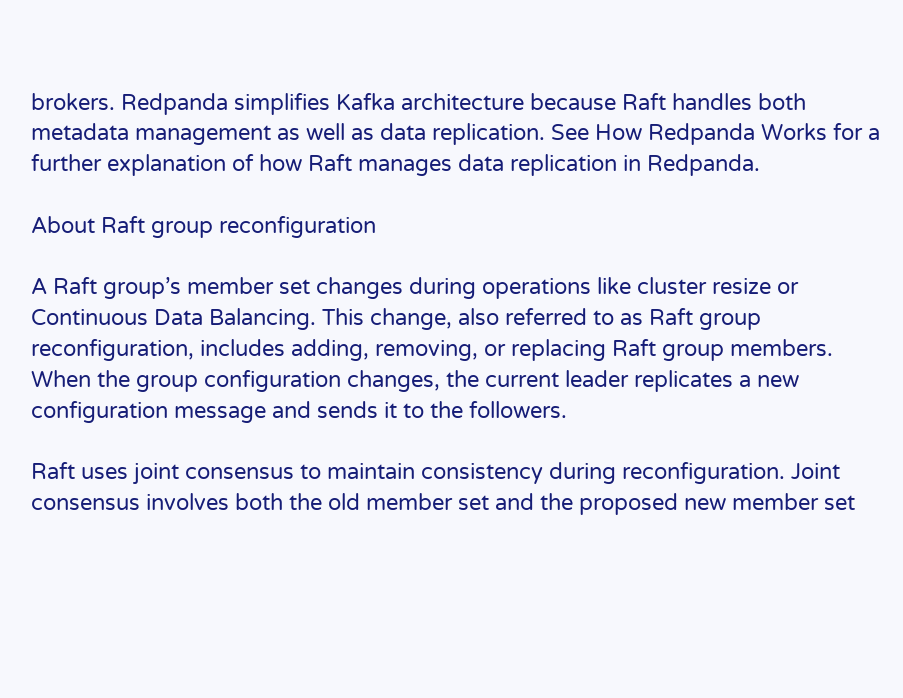brokers. Redpanda simplifies Kafka architecture because Raft handles both metadata management as well as data replication. See How Redpanda Works for a further explanation of how Raft manages data replication in Redpanda.

About Raft group reconfiguration

A Raft group’s member set changes during operations like cluster resize or Continuous Data Balancing. This change, also referred to as Raft group reconfiguration, includes adding, removing, or replacing Raft group members. When the group configuration changes, the current leader replicates a new configuration message and sends it to the followers.

Raft uses joint consensus to maintain consistency during reconfiguration. Joint consensus involves both the old member set and the proposed new member set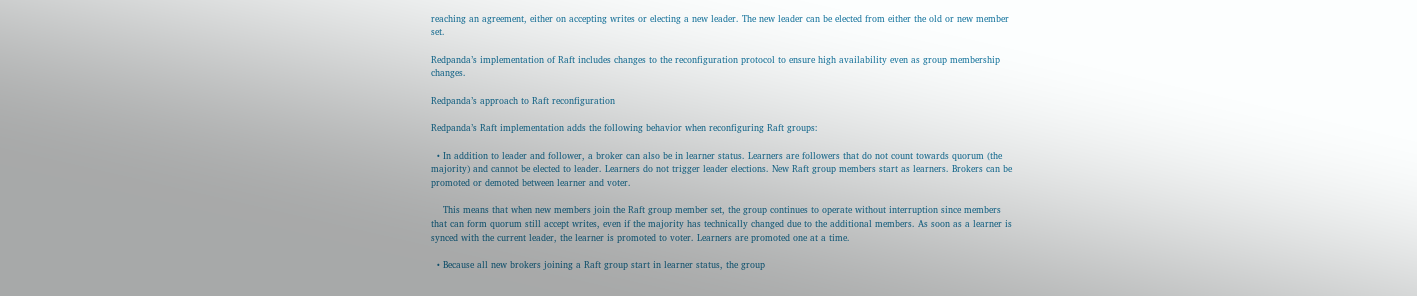reaching an agreement, either on accepting writes or electing a new leader. The new leader can be elected from either the old or new member set.

Redpanda’s implementation of Raft includes changes to the reconfiguration protocol to ensure high availability even as group membership changes.

Redpanda’s approach to Raft reconfiguration

Redpanda’s Raft implementation adds the following behavior when reconfiguring Raft groups:

  • In addition to leader and follower, a broker can also be in learner status. Learners are followers that do not count towards quorum (the majority) and cannot be elected to leader. Learners do not trigger leader elections. New Raft group members start as learners. Brokers can be promoted or demoted between learner and voter.

    This means that when new members join the Raft group member set, the group continues to operate without interruption since members that can form quorum still accept writes, even if the majority has technically changed due to the additional members. As soon as a learner is synced with the current leader, the learner is promoted to voter. Learners are promoted one at a time.

  • Because all new brokers joining a Raft group start in learner status, the group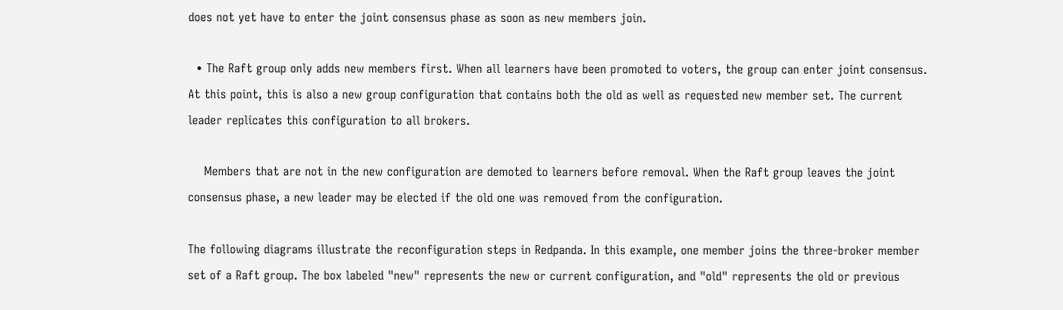does not yet have to enter the joint consensus phase as soon as new members join.

  • The Raft group only adds new members first. When all learners have been promoted to voters, the group can enter joint consensus. At this point, this is also a new group configuration that contains both the old as well as requested new member set. The current leader replicates this configuration to all brokers.

    Members that are not in the new configuration are demoted to learners before removal. When the Raft group leaves the joint consensus phase, a new leader may be elected if the old one was removed from the configuration.

The following diagrams illustrate the reconfiguration steps in Redpanda. In this example, one member joins the three-broker member set of a Raft group. The box labeled "new" represents the new or current configuration, and "old" represents the old or previous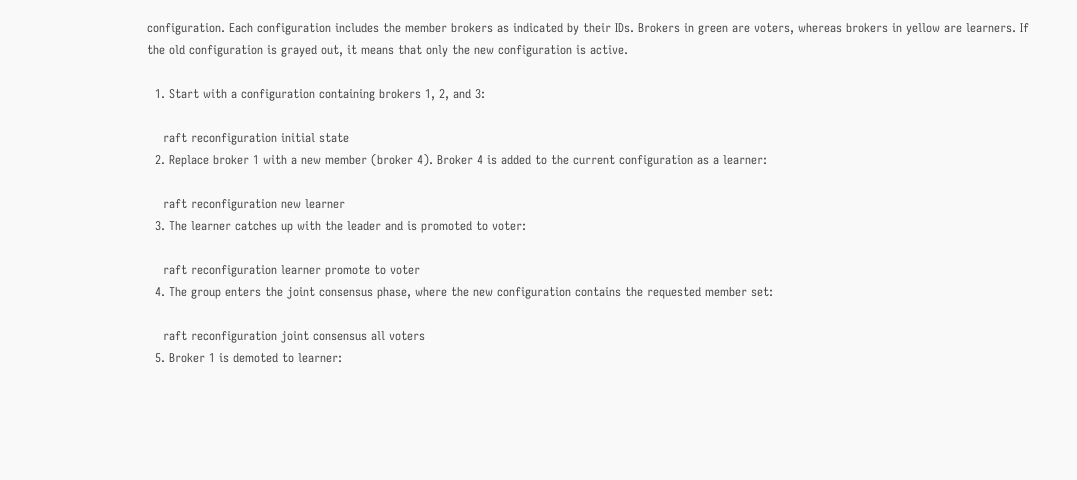configuration. Each configuration includes the member brokers as indicated by their IDs. Brokers in green are voters, whereas brokers in yellow are learners. If the old configuration is grayed out, it means that only the new configuration is active.

  1. Start with a configuration containing brokers 1, 2, and 3:

    raft reconfiguration initial state
  2. Replace broker 1 with a new member (broker 4). Broker 4 is added to the current configuration as a learner:

    raft reconfiguration new learner
  3. The learner catches up with the leader and is promoted to voter:

    raft reconfiguration learner promote to voter
  4. The group enters the joint consensus phase, where the new configuration contains the requested member set:

    raft reconfiguration joint consensus all voters
  5. Broker 1 is demoted to learner: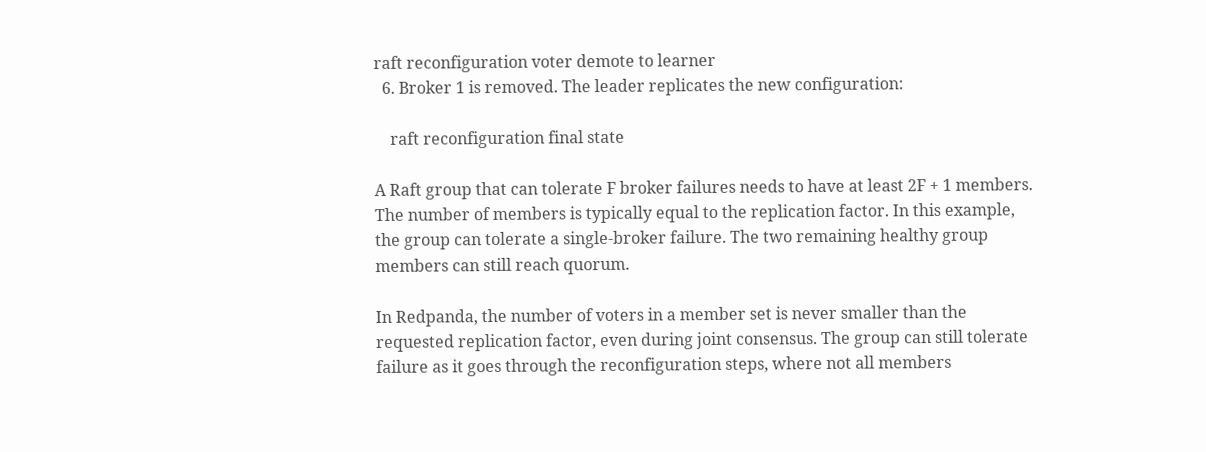raft reconfiguration voter demote to learner
  6. Broker 1 is removed. The leader replicates the new configuration:

    raft reconfiguration final state

A Raft group that can tolerate F broker failures needs to have at least 2F + 1 members. The number of members is typically equal to the replication factor. In this example, the group can tolerate a single-broker failure. The two remaining healthy group members can still reach quorum.

In Redpanda, the number of voters in a member set is never smaller than the requested replication factor, even during joint consensus. The group can still tolerate failure as it goes through the reconfiguration steps, where not all members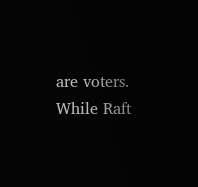are voters. While Raft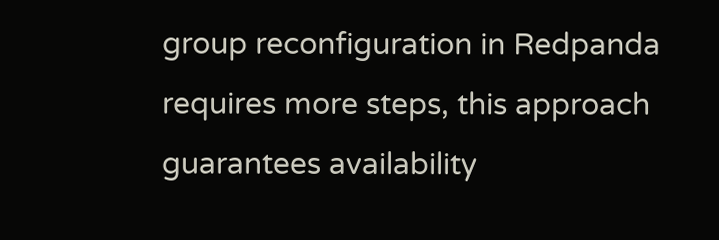group reconfiguration in Redpanda requires more steps, this approach guarantees availability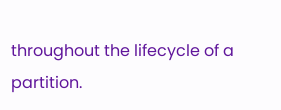throughout the lifecycle of a partition.